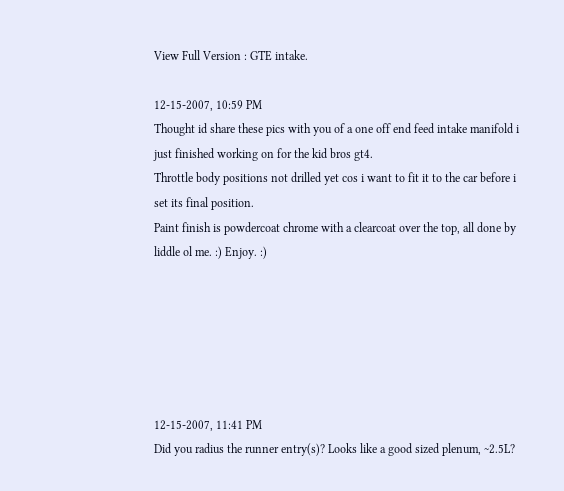View Full Version : GTE intake.

12-15-2007, 10:59 PM
Thought id share these pics with you of a one off end feed intake manifold i just finished working on for the kid bros gt4.
Throttle body positions not drilled yet cos i want to fit it to the car before i set its final position.
Paint finish is powdercoat chrome with a clearcoat over the top, all done by liddle ol me. :) Enjoy. :)






12-15-2007, 11:41 PM
Did you radius the runner entry(s)? Looks like a good sized plenum, ~2.5L?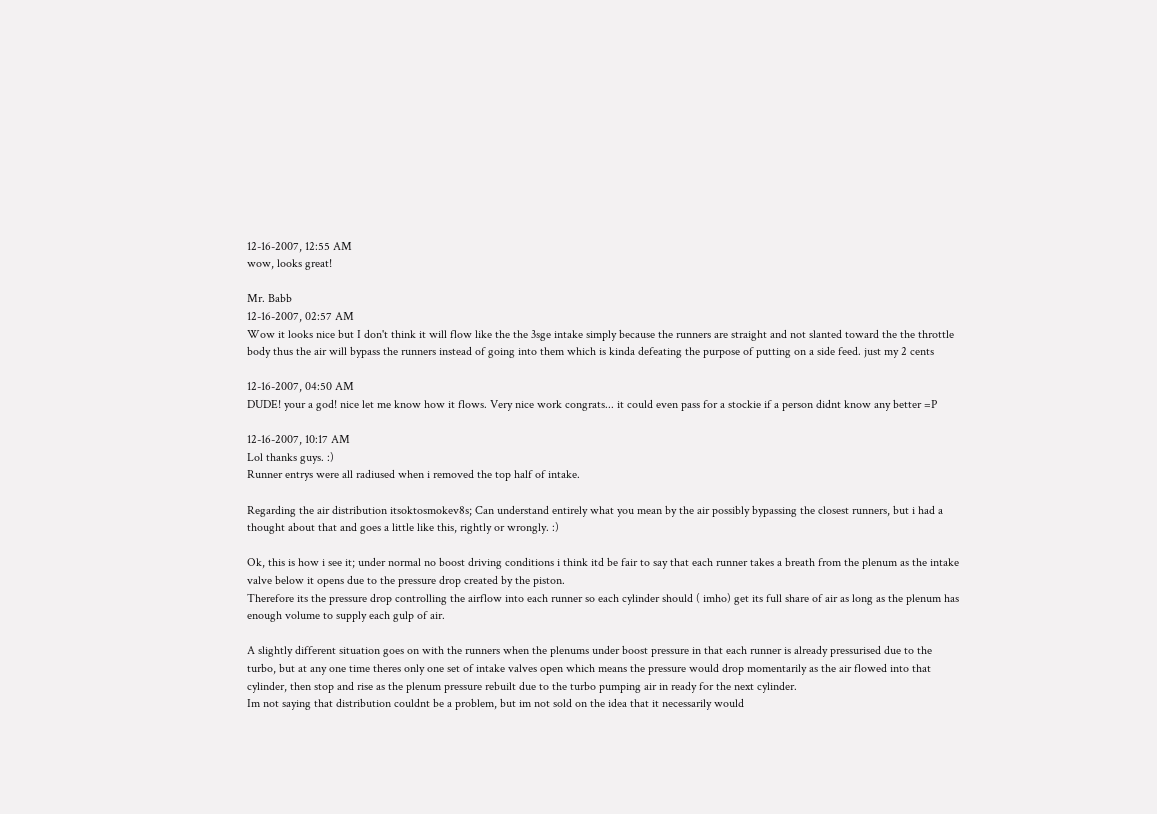12-16-2007, 12:55 AM
wow, looks great!

Mr. Babb
12-16-2007, 02:57 AM
Wow it looks nice but I don't think it will flow like the the 3sge intake simply because the runners are straight and not slanted toward the the throttle body thus the air will bypass the runners instead of going into them which is kinda defeating the purpose of putting on a side feed. just my 2 cents

12-16-2007, 04:50 AM
DUDE! your a god! nice let me know how it flows. Very nice work congrats... it could even pass for a stockie if a person didnt know any better =P

12-16-2007, 10:17 AM
Lol thanks guys. :)
Runner entrys were all radiused when i removed the top half of intake.

Regarding the air distribution itsoktosmokev8s; Can understand entirely what you mean by the air possibly bypassing the closest runners, but i had a thought about that and goes a little like this, rightly or wrongly. :)

Ok, this is how i see it; under normal no boost driving conditions i think itd be fair to say that each runner takes a breath from the plenum as the intake valve below it opens due to the pressure drop created by the piston.
Therefore its the pressure drop controlling the airflow into each runner so each cylinder should ( imho) get its full share of air as long as the plenum has enough volume to supply each gulp of air.

A slightly different situation goes on with the runners when the plenums under boost pressure in that each runner is already pressurised due to the turbo, but at any one time theres only one set of intake valves open which means the pressure would drop momentarily as the air flowed into that cylinder, then stop and rise as the plenum pressure rebuilt due to the turbo pumping air in ready for the next cylinder.
Im not saying that distribution couldnt be a problem, but im not sold on the idea that it necessarily would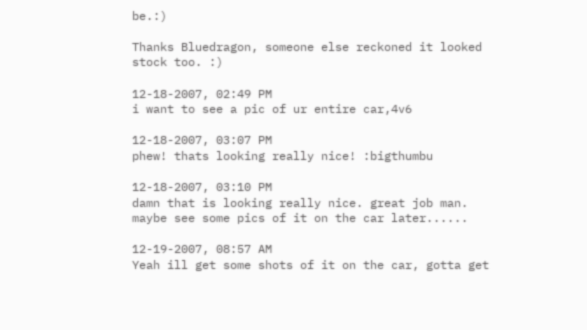be.:)

Thanks Bluedragon, someone else reckoned it looked stock too. :)

12-18-2007, 02:49 PM
i want to see a pic of ur entire car,4v6

12-18-2007, 03:07 PM
phew! thats looking really nice! :bigthumbu

12-18-2007, 03:10 PM
damn that is looking really nice. great job man. maybe see some pics of it on the car later......

12-19-2007, 08:57 AM
Yeah ill get some shots of it on the car, gotta get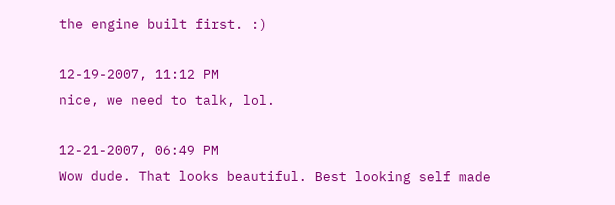the engine built first. :)

12-19-2007, 11:12 PM
nice, we need to talk, lol.

12-21-2007, 06:49 PM
Wow dude. That looks beautiful. Best looking self made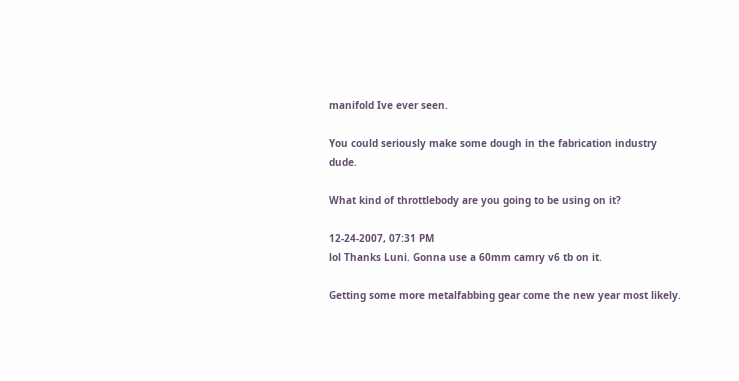manifold Ive ever seen.

You could seriously make some dough in the fabrication industry dude.

What kind of throttlebody are you going to be using on it?

12-24-2007, 07:31 PM
lol Thanks Luni. Gonna use a 60mm camry v6 tb on it.

Getting some more metalfabbing gear come the new year most likely.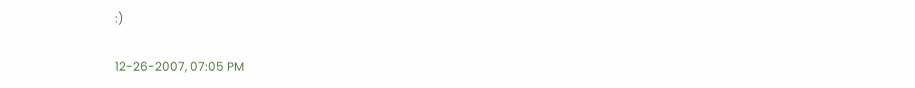:)

12-26-2007, 07:05 PM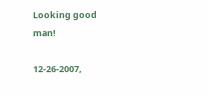Looking good man!

12-26-2007,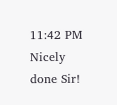11:42 PM
Nicely done Sir!